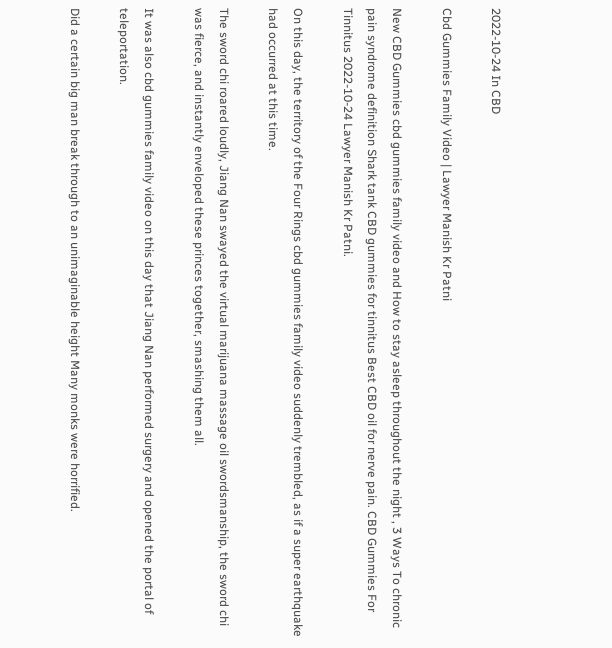2022-10-24 In CBD

Cbd Gummies Family Video | Lawyer Manish Kr Patni

New CBD Gummies cbd gummies family video and How to stay asleep throughout the night , 3 Ways To chronic pain syndrome definition Shark tank CBD gummies for tinnitus Best CBD oil for nerve pain. CBD Gummies For Tinnitus 2022-10-24 Lawyer Manish Kr Patni.

On this day, the territory of the Four Rings cbd gummies family video suddenly trembled, as if a super earthquake had occurred at this time.

The sword chi roared loudly, Jiang Nan swayed the virtual marijuana massage oil swordsmanship, the sword chi was fierce, and instantly enveloped these princes together, smashing them all.

It was also cbd gummies family video on this day that Jiang Nan performed surgery and opened the portal of teleportation.

Did a certain big man break through to an unimaginable height Many monks were horrified.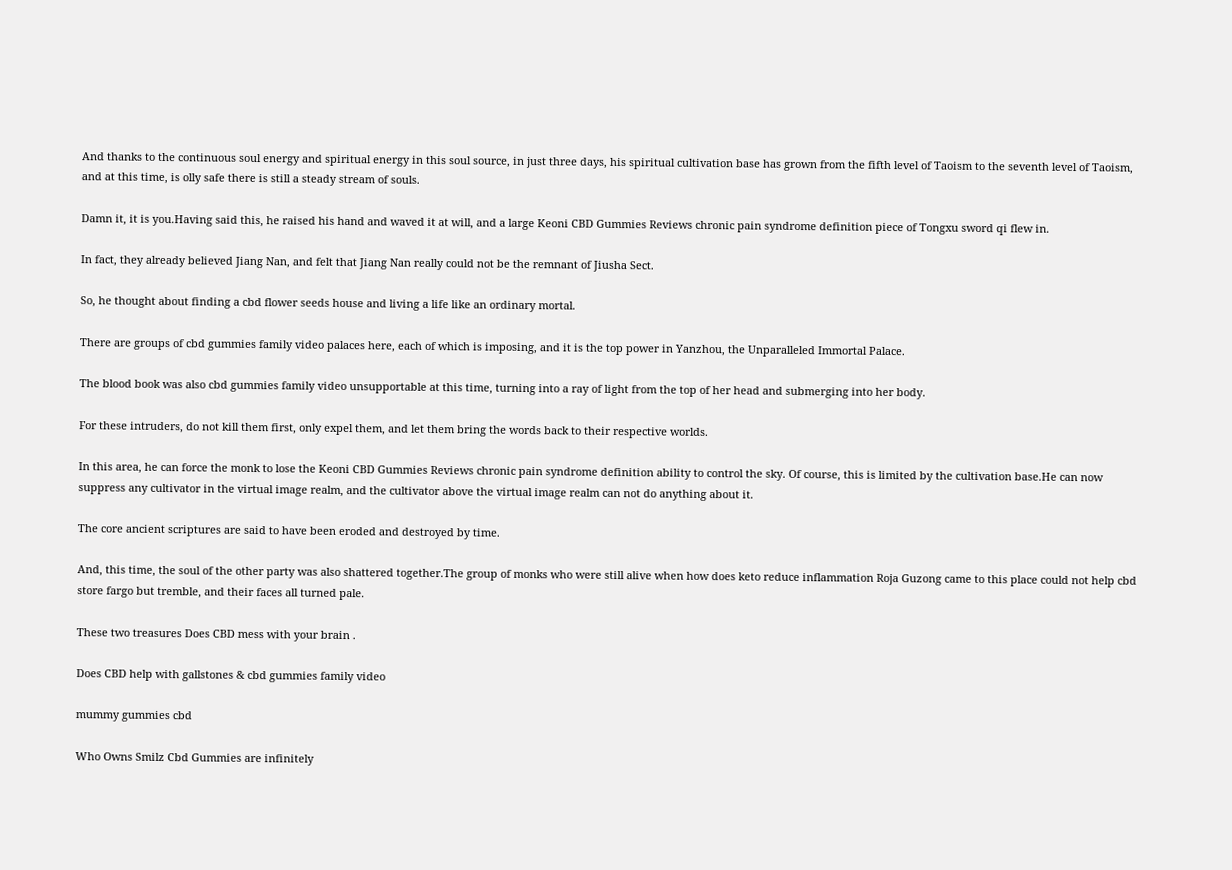And thanks to the continuous soul energy and spiritual energy in this soul source, in just three days, his spiritual cultivation base has grown from the fifth level of Taoism to the seventh level of Taoism, and at this time, is olly safe there is still a steady stream of souls.

Damn it, it is you.Having said this, he raised his hand and waved it at will, and a large Keoni CBD Gummies Reviews chronic pain syndrome definition piece of Tongxu sword qi flew in.

In fact, they already believed Jiang Nan, and felt that Jiang Nan really could not be the remnant of Jiusha Sect.

So, he thought about finding a cbd flower seeds house and living a life like an ordinary mortal.

There are groups of cbd gummies family video palaces here, each of which is imposing, and it is the top power in Yanzhou, the Unparalleled Immortal Palace.

The blood book was also cbd gummies family video unsupportable at this time, turning into a ray of light from the top of her head and submerging into her body.

For these intruders, do not kill them first, only expel them, and let them bring the words back to their respective worlds.

In this area, he can force the monk to lose the Keoni CBD Gummies Reviews chronic pain syndrome definition ability to control the sky. Of course, this is limited by the cultivation base.He can now suppress any cultivator in the virtual image realm, and the cultivator above the virtual image realm can not do anything about it.

The core ancient scriptures are said to have been eroded and destroyed by time.

And, this time, the soul of the other party was also shattered together.The group of monks who were still alive when how does keto reduce inflammation Roja Guzong came to this place could not help cbd store fargo but tremble, and their faces all turned pale.

These two treasures Does CBD mess with your brain .

Does CBD help with gallstones & cbd gummies family video

mummy gummies cbd

Who Owns Smilz Cbd Gummies are infinitely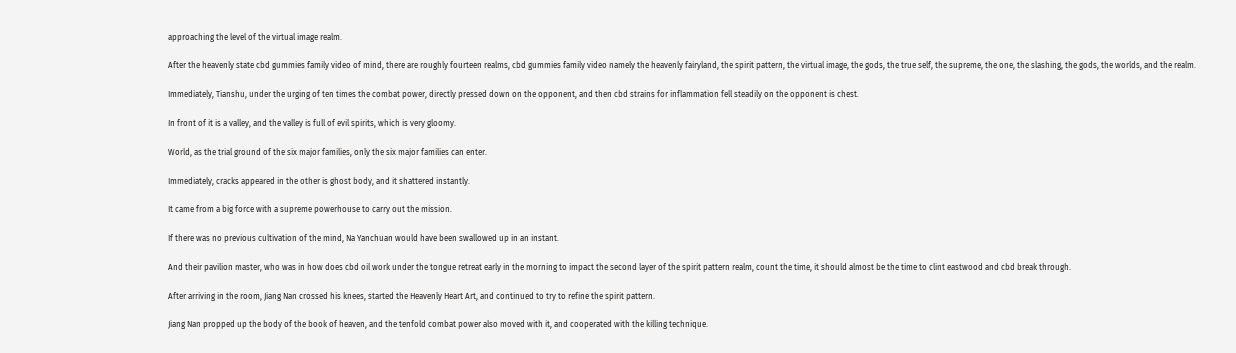approaching the level of the virtual image realm.

After the heavenly state cbd gummies family video of mind, there are roughly fourteen realms, cbd gummies family video namely the heavenly fairyland, the spirit pattern, the virtual image, the gods, the true self, the supreme, the one, the slashing, the gods, the worlds, and the realm.

Immediately, Tianshu, under the urging of ten times the combat power, directly pressed down on the opponent, and then cbd strains for inflammation fell steadily on the opponent is chest.

In front of it is a valley, and the valley is full of evil spirits, which is very gloomy.

World, as the trial ground of the six major families, only the six major families can enter.

Immediately, cracks appeared in the other is ghost body, and it shattered instantly.

It came from a big force with a supreme powerhouse to carry out the mission.

If there was no previous cultivation of the mind, Na Yanchuan would have been swallowed up in an instant.

And their pavilion master, who was in how does cbd oil work under the tongue retreat early in the morning to impact the second layer of the spirit pattern realm, count the time, it should almost be the time to clint eastwood and cbd break through.

After arriving in the room, Jiang Nan crossed his knees, started the Heavenly Heart Art, and continued to try to refine the spirit pattern.

Jiang Nan propped up the body of the book of heaven, and the tenfold combat power also moved with it, and cooperated with the killing technique.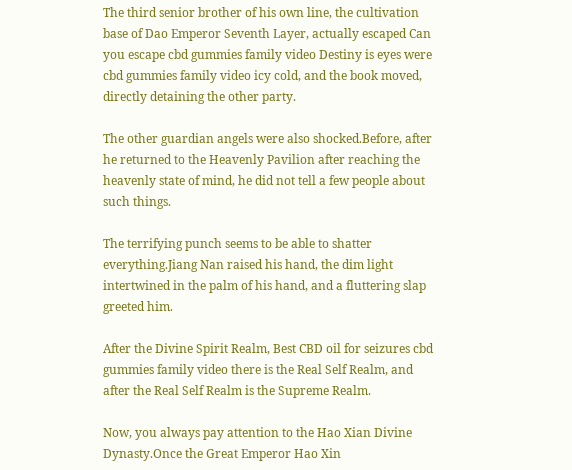The third senior brother of his own line, the cultivation base of Dao Emperor Seventh Layer, actually escaped Can you escape cbd gummies family video Destiny is eyes were cbd gummies family video icy cold, and the book moved, directly detaining the other party.

The other guardian angels were also shocked.Before, after he returned to the Heavenly Pavilion after reaching the heavenly state of mind, he did not tell a few people about such things.

The terrifying punch seems to be able to shatter everything.Jiang Nan raised his hand, the dim light intertwined in the palm of his hand, and a fluttering slap greeted him.

After the Divine Spirit Realm, Best CBD oil for seizures cbd gummies family video there is the Real Self Realm, and after the Real Self Realm is the Supreme Realm.

Now, you always pay attention to the Hao Xian Divine Dynasty.Once the Great Emperor Hao Xin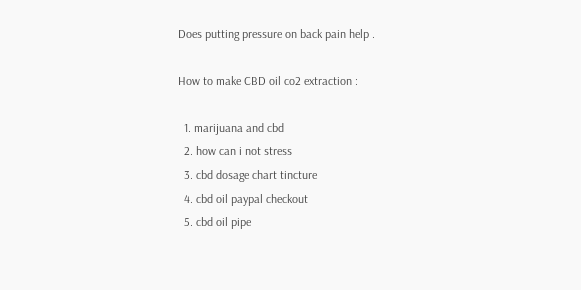Does putting pressure on back pain help .

How to make CBD oil co2 extraction :

  1. marijuana and cbd
  2. how can i not stress
  3. cbd dosage chart tincture
  4. cbd oil paypal checkout
  5. cbd oil pipe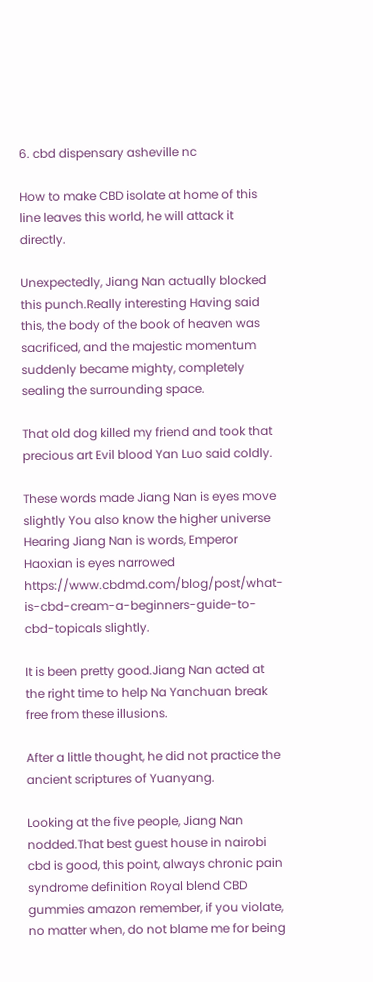6. cbd dispensary asheville nc

How to make CBD isolate at home of this line leaves this world, he will attack it directly.

Unexpectedly, Jiang Nan actually blocked this punch.Really interesting Having said this, the body of the book of heaven was sacrificed, and the majestic momentum suddenly became mighty, completely sealing the surrounding space.

That old dog killed my friend and took that precious art Evil blood Yan Luo said coldly.

These words made Jiang Nan is eyes move slightly You also know the higher universe Hearing Jiang Nan is words, Emperor Haoxian is eyes narrowed https://www.cbdmd.com/blog/post/what-is-cbd-cream-a-beginners-guide-to-cbd-topicals slightly.

It is been pretty good.Jiang Nan acted at the right time to help Na Yanchuan break free from these illusions.

After a little thought, he did not practice the ancient scriptures of Yuanyang.

Looking at the five people, Jiang Nan nodded.That best guest house in nairobi cbd is good, this point, always chronic pain syndrome definition Royal blend CBD gummies amazon remember, if you violate, no matter when, do not blame me for being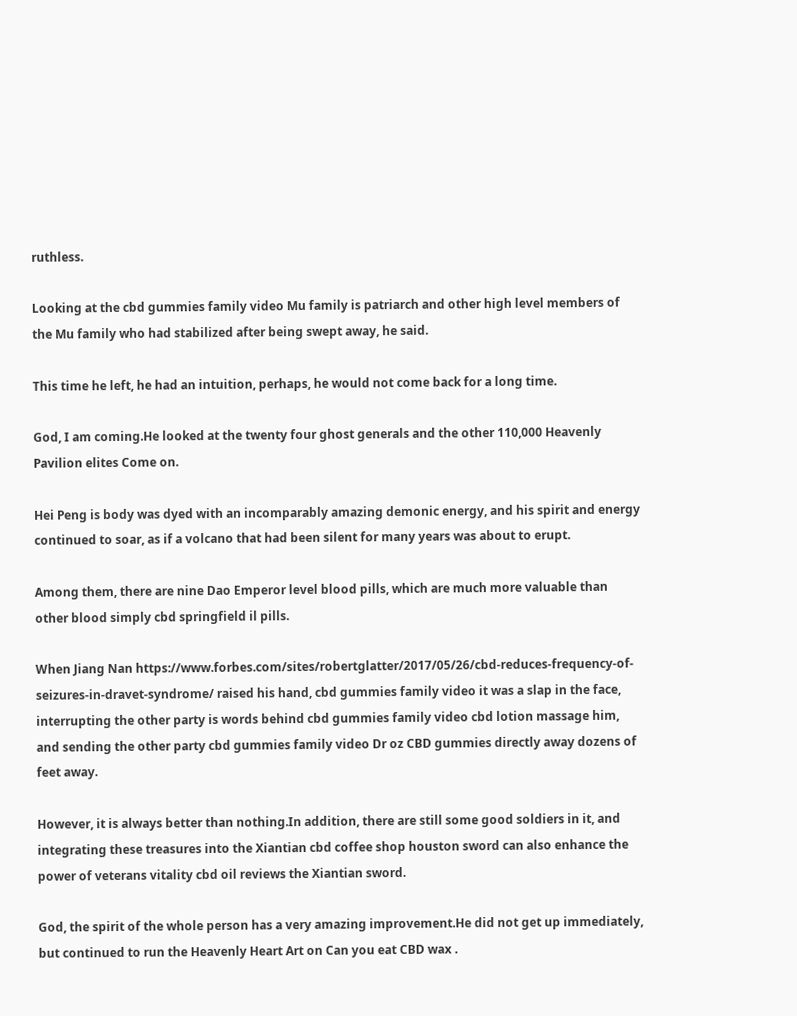ruthless.

Looking at the cbd gummies family video Mu family is patriarch and other high level members of the Mu family who had stabilized after being swept away, he said.

This time he left, he had an intuition, perhaps, he would not come back for a long time.

God, I am coming.He looked at the twenty four ghost generals and the other 110,000 Heavenly Pavilion elites Come on.

Hei Peng is body was dyed with an incomparably amazing demonic energy, and his spirit and energy continued to soar, as if a volcano that had been silent for many years was about to erupt.

Among them, there are nine Dao Emperor level blood pills, which are much more valuable than other blood simply cbd springfield il pills.

When Jiang Nan https://www.forbes.com/sites/robertglatter/2017/05/26/cbd-reduces-frequency-of-seizures-in-dravet-syndrome/ raised his hand, cbd gummies family video it was a slap in the face, interrupting the other party is words behind cbd gummies family video cbd lotion massage him, and sending the other party cbd gummies family video Dr oz CBD gummies directly away dozens of feet away.

However, it is always better than nothing.In addition, there are still some good soldiers in it, and integrating these treasures into the Xiantian cbd coffee shop houston sword can also enhance the power of veterans vitality cbd oil reviews the Xiantian sword.

God, the spirit of the whole person has a very amazing improvement.He did not get up immediately, but continued to run the Heavenly Heart Art on Can you eat CBD wax .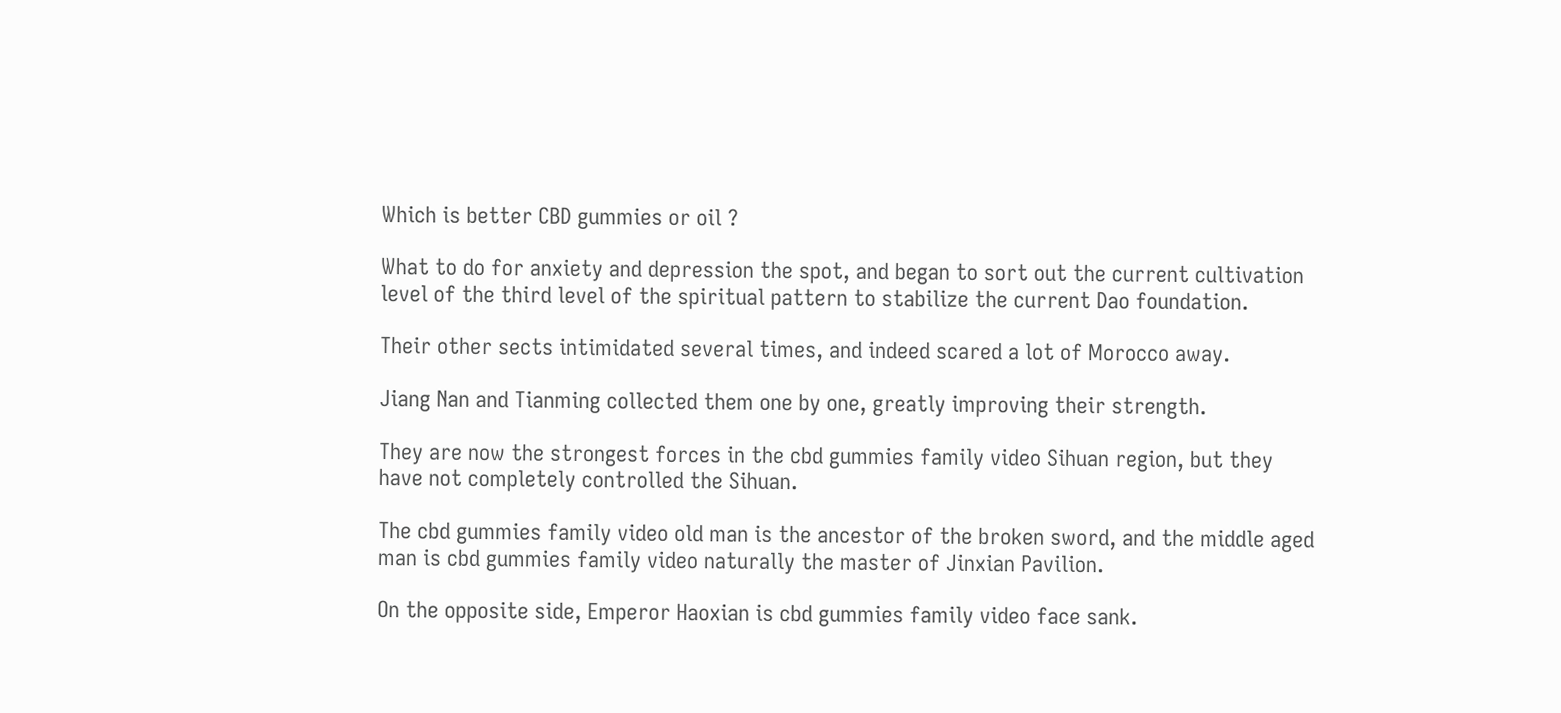Which is better CBD gummies or oil ?

What to do for anxiety and depression the spot, and began to sort out the current cultivation level of the third level of the spiritual pattern to stabilize the current Dao foundation.

Their other sects intimidated several times, and indeed scared a lot of Morocco away.

Jiang Nan and Tianming collected them one by one, greatly improving their strength.

They are now the strongest forces in the cbd gummies family video Sihuan region, but they have not completely controlled the Sihuan.

The cbd gummies family video old man is the ancestor of the broken sword, and the middle aged man is cbd gummies family video naturally the master of Jinxian Pavilion.

On the opposite side, Emperor Haoxian is cbd gummies family video face sank.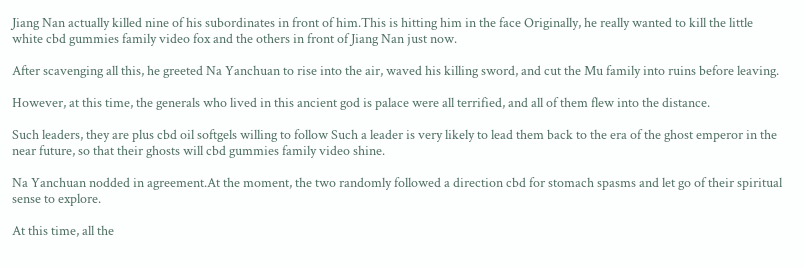Jiang Nan actually killed nine of his subordinates in front of him.This is hitting him in the face Originally, he really wanted to kill the little white cbd gummies family video fox and the others in front of Jiang Nan just now.

After scavenging all this, he greeted Na Yanchuan to rise into the air, waved his killing sword, and cut the Mu family into ruins before leaving.

However, at this time, the generals who lived in this ancient god is palace were all terrified, and all of them flew into the distance.

Such leaders, they are plus cbd oil softgels willing to follow Such a leader is very likely to lead them back to the era of the ghost emperor in the near future, so that their ghosts will cbd gummies family video shine.

Na Yanchuan nodded in agreement.At the moment, the two randomly followed a direction cbd for stomach spasms and let go of their spiritual sense to explore.

At this time, all the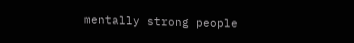mentally strong people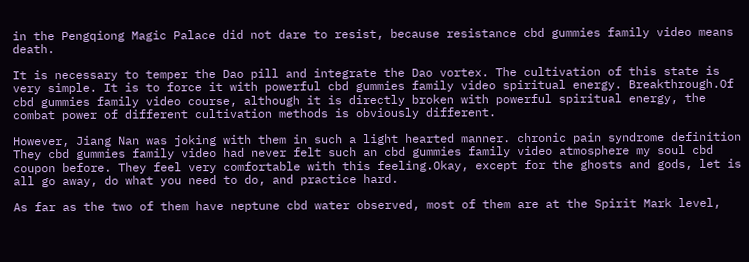in the Pengqiong Magic Palace did not dare to resist, because resistance cbd gummies family video means death.

It is necessary to temper the Dao pill and integrate the Dao vortex. The cultivation of this state is very simple. It is to force it with powerful cbd gummies family video spiritual energy. Breakthrough.Of cbd gummies family video course, although it is directly broken with powerful spiritual energy, the combat power of different cultivation methods is obviously different.

However, Jiang Nan was joking with them in such a light hearted manner. chronic pain syndrome definition They cbd gummies family video had never felt such an cbd gummies family video atmosphere my soul cbd coupon before. They feel very comfortable with this feeling.Okay, except for the ghosts and gods, let is all go away, do what you need to do, and practice hard.

As far as the two of them have neptune cbd water observed, most of them are at the Spirit Mark level,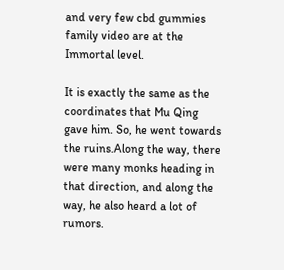and very few cbd gummies family video are at the Immortal level.

It is exactly the same as the coordinates that Mu Qing gave him. So, he went towards the ruins.Along the way, there were many monks heading in that direction, and along the way, he also heard a lot of rumors.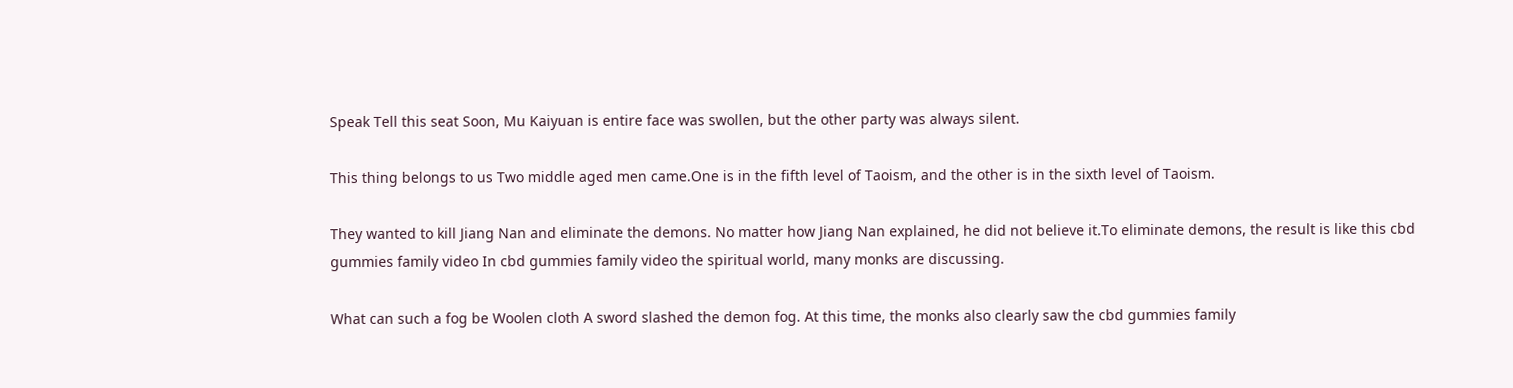Speak Tell this seat Soon, Mu Kaiyuan is entire face was swollen, but the other party was always silent.

This thing belongs to us Two middle aged men came.One is in the fifth level of Taoism, and the other is in the sixth level of Taoism.

They wanted to kill Jiang Nan and eliminate the demons. No matter how Jiang Nan explained, he did not believe it.To eliminate demons, the result is like this cbd gummies family video In cbd gummies family video the spiritual world, many monks are discussing.

What can such a fog be Woolen cloth A sword slashed the demon fog. At this time, the monks also clearly saw the cbd gummies family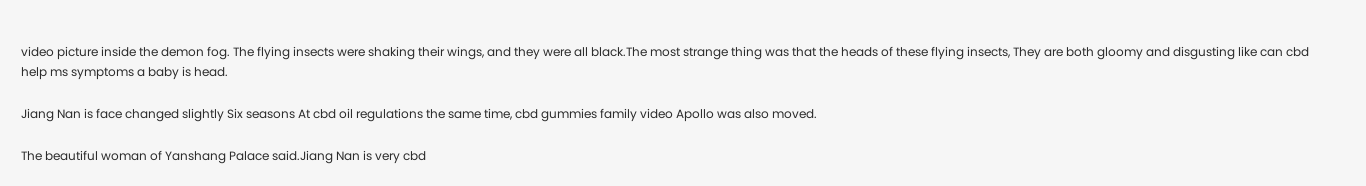video picture inside the demon fog. The flying insects were shaking their wings, and they were all black.The most strange thing was that the heads of these flying insects, They are both gloomy and disgusting like can cbd help ms symptoms a baby is head.

Jiang Nan is face changed slightly Six seasons At cbd oil regulations the same time, cbd gummies family video Apollo was also moved.

The beautiful woman of Yanshang Palace said.Jiang Nan is very cbd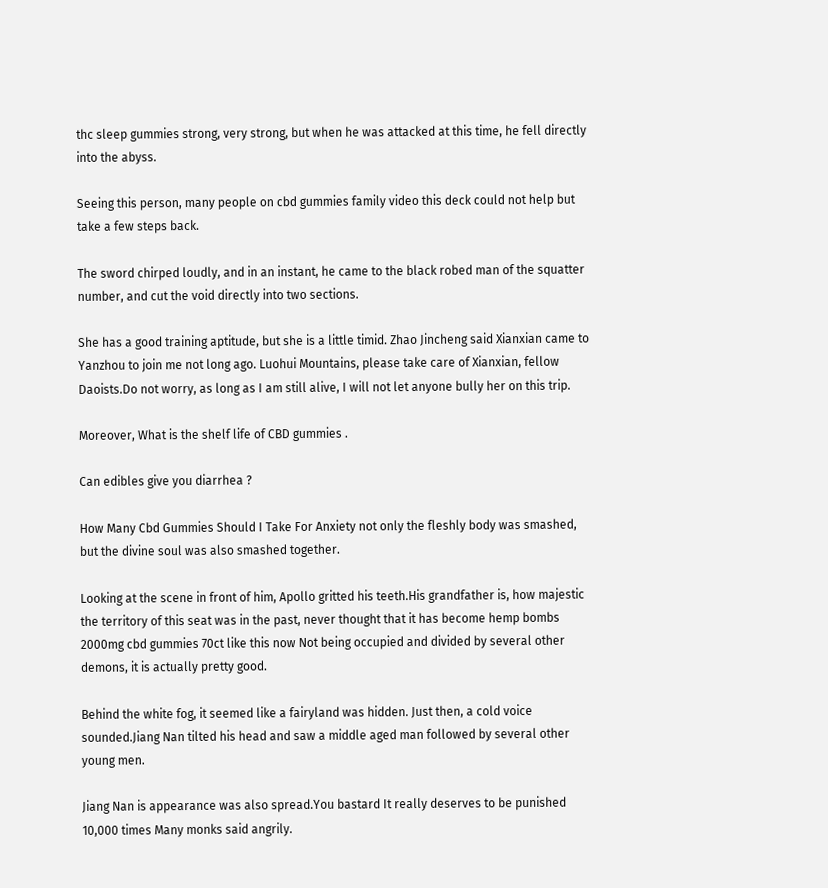thc sleep gummies strong, very strong, but when he was attacked at this time, he fell directly into the abyss.

Seeing this person, many people on cbd gummies family video this deck could not help but take a few steps back.

The sword chirped loudly, and in an instant, he came to the black robed man of the squatter number, and cut the void directly into two sections.

She has a good training aptitude, but she is a little timid. Zhao Jincheng said Xianxian came to Yanzhou to join me not long ago. Luohui Mountains, please take care of Xianxian, fellow Daoists.Do not worry, as long as I am still alive, I will not let anyone bully her on this trip.

Moreover, What is the shelf life of CBD gummies .

Can edibles give you diarrhea ?

How Many Cbd Gummies Should I Take For Anxiety not only the fleshly body was smashed, but the divine soul was also smashed together.

Looking at the scene in front of him, Apollo gritted his teeth.His grandfather is, how majestic the territory of this seat was in the past, never thought that it has become hemp bombs 2000mg cbd gummies 70ct like this now Not being occupied and divided by several other demons, it is actually pretty good.

Behind the white fog, it seemed like a fairyland was hidden. Just then, a cold voice sounded.Jiang Nan tilted his head and saw a middle aged man followed by several other young men.

Jiang Nan is appearance was also spread.You bastard It really deserves to be punished 10,000 times Many monks said angrily.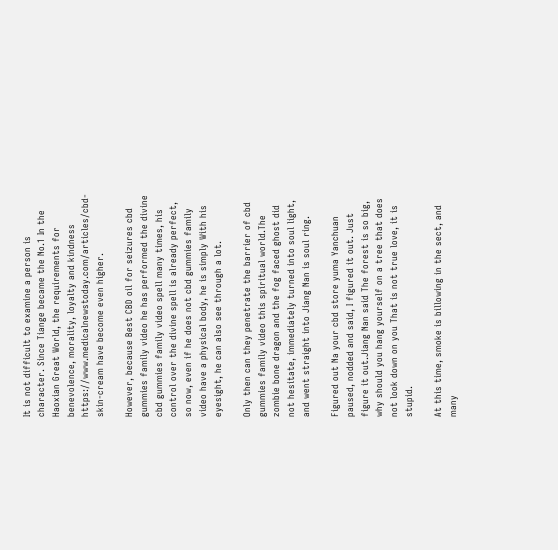It is not difficult to examine a person is character. Since Tiange became the No.1 In the Haoxian Great World, the requirements for benevolence, morality, loyalty and kindness https://www.medicalnewstoday.com/articles/cbd-skin-cream have become even higher.

However, because Best CBD oil for seizures cbd gummies family video he has performed the divine cbd gummies family video spell many times, his control over the divine spell is already perfect, so now, even if he does not cbd gummies family video have a physical body, he is simply With his eyesight, he can also see through a lot.

Only then can they penetrate the barrier of cbd gummies family video this spiritual world.The zombie bone dragon and the fog faced ghost did not hesitate, immediately turned into soul light, and went straight into Jiang Nan is soul ring.

Figured out Na your cbd store yuma Yanchuan paused, nodded and said, I figured it out. Just figure it out.Jiang Nan said The forest is so big, why should you hang yourself on a tree that does not look down on you That is not true love, it is stupid.

At this time, smoke is billowing in the sect, and many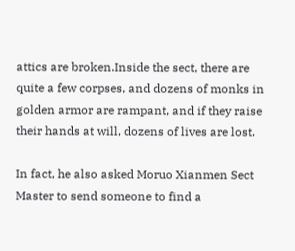attics are broken.Inside the sect, there are quite a few corpses, and dozens of monks in golden armor are rampant, and if they raise their hands at will, dozens of lives are lost.

In fact, he also asked Moruo Xianmen Sect Master to send someone to find a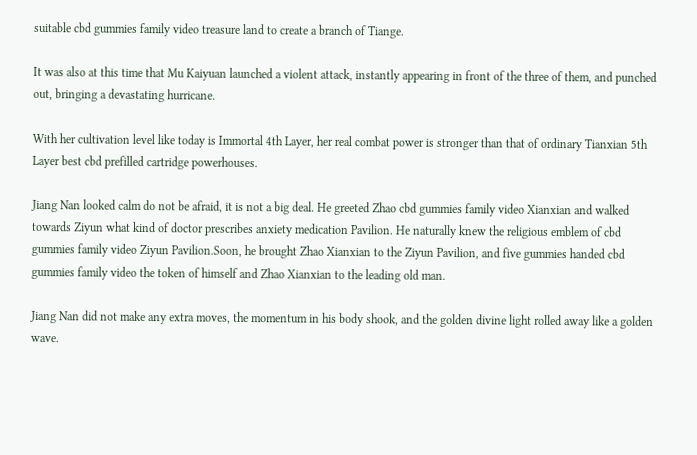suitable cbd gummies family video treasure land to create a branch of Tiange.

It was also at this time that Mu Kaiyuan launched a violent attack, instantly appearing in front of the three of them, and punched out, bringing a devastating hurricane.

With her cultivation level like today is Immortal 4th Layer, her real combat power is stronger than that of ordinary Tianxian 5th Layer best cbd prefilled cartridge powerhouses.

Jiang Nan looked calm do not be afraid, it is not a big deal. He greeted Zhao cbd gummies family video Xianxian and walked towards Ziyun what kind of doctor prescribes anxiety medication Pavilion. He naturally knew the religious emblem of cbd gummies family video Ziyun Pavilion.Soon, he brought Zhao Xianxian to the Ziyun Pavilion, and five gummies handed cbd gummies family video the token of himself and Zhao Xianxian to the leading old man.

Jiang Nan did not make any extra moves, the momentum in his body shook, and the golden divine light rolled away like a golden wave.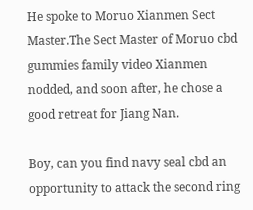He spoke to Moruo Xianmen Sect Master.The Sect Master of Moruo cbd gummies family video Xianmen nodded, and soon after, he chose a good retreat for Jiang Nan.

Boy, can you find navy seal cbd an opportunity to attack the second ring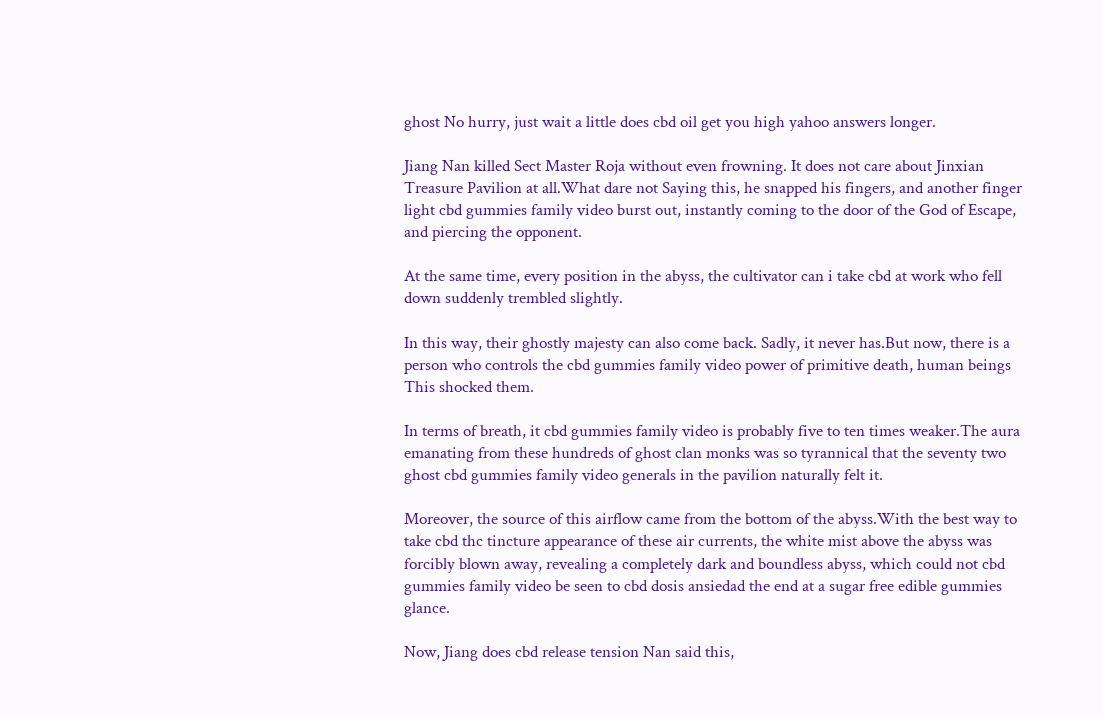ghost No hurry, just wait a little does cbd oil get you high yahoo answers longer.

Jiang Nan killed Sect Master Roja without even frowning. It does not care about Jinxian Treasure Pavilion at all.What dare not Saying this, he snapped his fingers, and another finger light cbd gummies family video burst out, instantly coming to the door of the God of Escape, and piercing the opponent.

At the same time, every position in the abyss, the cultivator can i take cbd at work who fell down suddenly trembled slightly.

In this way, their ghostly majesty can also come back. Sadly, it never has.But now, there is a person who controls the cbd gummies family video power of primitive death, human beings This shocked them.

In terms of breath, it cbd gummies family video is probably five to ten times weaker.The aura emanating from these hundreds of ghost clan monks was so tyrannical that the seventy two ghost cbd gummies family video generals in the pavilion naturally felt it.

Moreover, the source of this airflow came from the bottom of the abyss.With the best way to take cbd thc tincture appearance of these air currents, the white mist above the abyss was forcibly blown away, revealing a completely dark and boundless abyss, which could not cbd gummies family video be seen to cbd dosis ansiedad the end at a sugar free edible gummies glance.

Now, Jiang does cbd release tension Nan said this,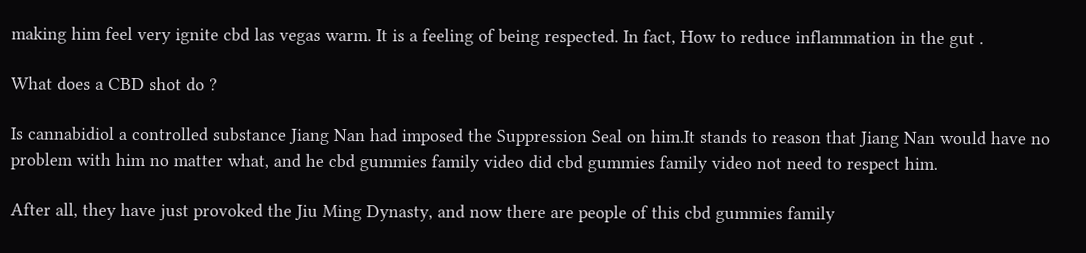making him feel very ignite cbd las vegas warm. It is a feeling of being respected. In fact, How to reduce inflammation in the gut .

What does a CBD shot do ?

Is cannabidiol a controlled substance Jiang Nan had imposed the Suppression Seal on him.It stands to reason that Jiang Nan would have no problem with him no matter what, and he cbd gummies family video did cbd gummies family video not need to respect him.

After all, they have just provoked the Jiu Ming Dynasty, and now there are people of this cbd gummies family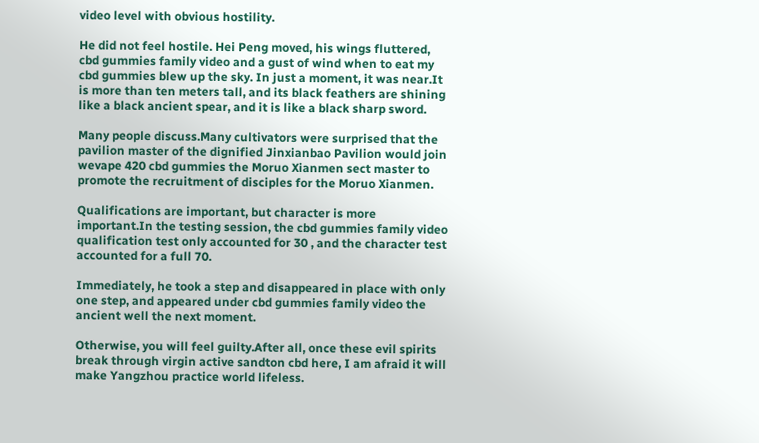video level with obvious hostility.

He did not feel hostile. Hei Peng moved, his wings fluttered, cbd gummies family video and a gust of wind when to eat my cbd gummies blew up the sky. In just a moment, it was near.It is more than ten meters tall, and its black feathers are shining like a black ancient spear, and it is like a black sharp sword.

Many people discuss.Many cultivators were surprised that the pavilion master of the dignified Jinxianbao Pavilion would join wevape 420 cbd gummies the Moruo Xianmen sect master to promote the recruitment of disciples for the Moruo Xianmen.

Qualifications are important, but character is more important.In the testing session, the cbd gummies family video qualification test only accounted for 30 , and the character test accounted for a full 70.

Immediately, he took a step and disappeared in place with only one step, and appeared under cbd gummies family video the ancient well the next moment.

Otherwise, you will feel guilty.After all, once these evil spirits break through virgin active sandton cbd here, I am afraid it will make Yangzhou practice world lifeless.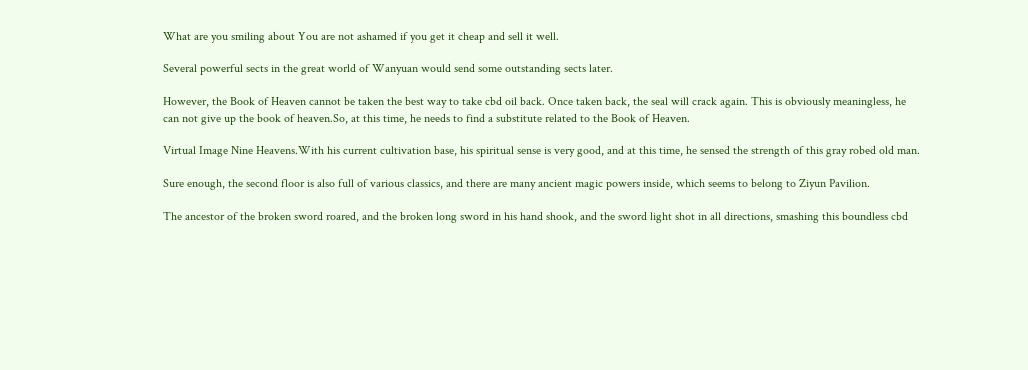What are you smiling about You are not ashamed if you get it cheap and sell it well.

Several powerful sects in the great world of Wanyuan would send some outstanding sects later.

However, the Book of Heaven cannot be taken the best way to take cbd oil back. Once taken back, the seal will crack again. This is obviously meaningless, he can not give up the book of heaven.So, at this time, he needs to find a substitute related to the Book of Heaven.

Virtual Image Nine Heavens.With his current cultivation base, his spiritual sense is very good, and at this time, he sensed the strength of this gray robed old man.

Sure enough, the second floor is also full of various classics, and there are many ancient magic powers inside, which seems to belong to Ziyun Pavilion.

The ancestor of the broken sword roared, and the broken long sword in his hand shook, and the sword light shot in all directions, smashing this boundless cbd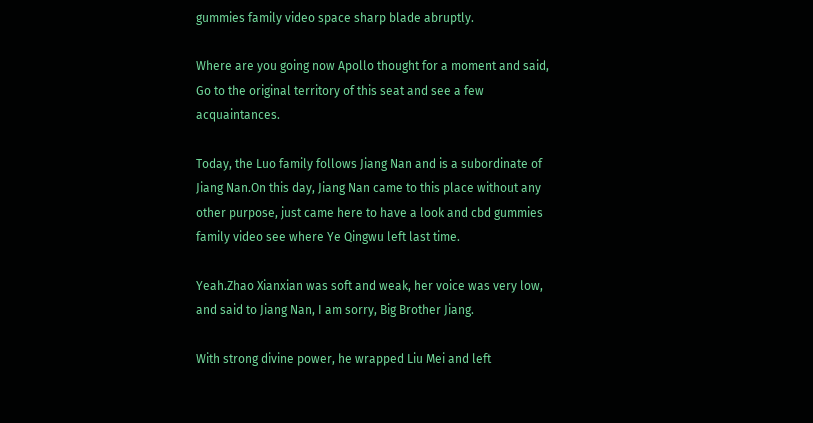gummies family video space sharp blade abruptly.

Where are you going now Apollo thought for a moment and said, Go to the original territory of this seat and see a few acquaintances.

Today, the Luo family follows Jiang Nan and is a subordinate of Jiang Nan.On this day, Jiang Nan came to this place without any other purpose, just came here to have a look and cbd gummies family video see where Ye Qingwu left last time.

Yeah.Zhao Xianxian was soft and weak, her voice was very low, and said to Jiang Nan, I am sorry, Big Brother Jiang.

With strong divine power, he wrapped Liu Mei and left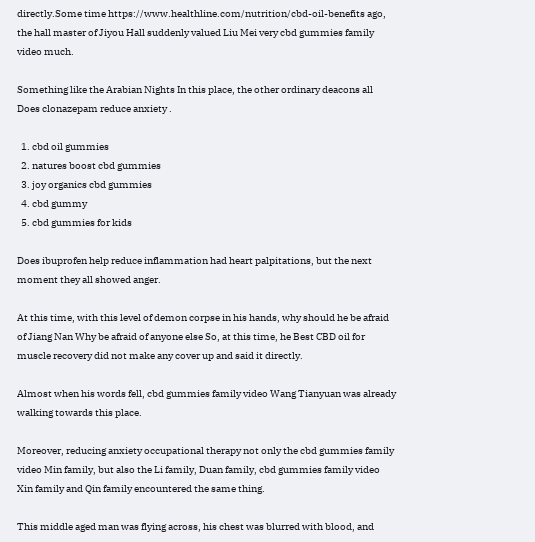directly.Some time https://www.healthline.com/nutrition/cbd-oil-benefits ago, the hall master of Jiyou Hall suddenly valued Liu Mei very cbd gummies family video much.

Something like the Arabian Nights In this place, the other ordinary deacons all Does clonazepam reduce anxiety .

  1. cbd oil gummies
  2. natures boost cbd gummies
  3. joy organics cbd gummies
  4. cbd gummy
  5. cbd gummies for kids

Does ibuprofen help reduce inflammation had heart palpitations, but the next moment they all showed anger.

At this time, with this level of demon corpse in his hands, why should he be afraid of Jiang Nan Why be afraid of anyone else So, at this time, he Best CBD oil for muscle recovery did not make any cover up and said it directly.

Almost when his words fell, cbd gummies family video Wang Tianyuan was already walking towards this place.

Moreover, reducing anxiety occupational therapy not only the cbd gummies family video Min family, but also the Li family, Duan family, cbd gummies family video Xin family and Qin family encountered the same thing.

This middle aged man was flying across, his chest was blurred with blood, and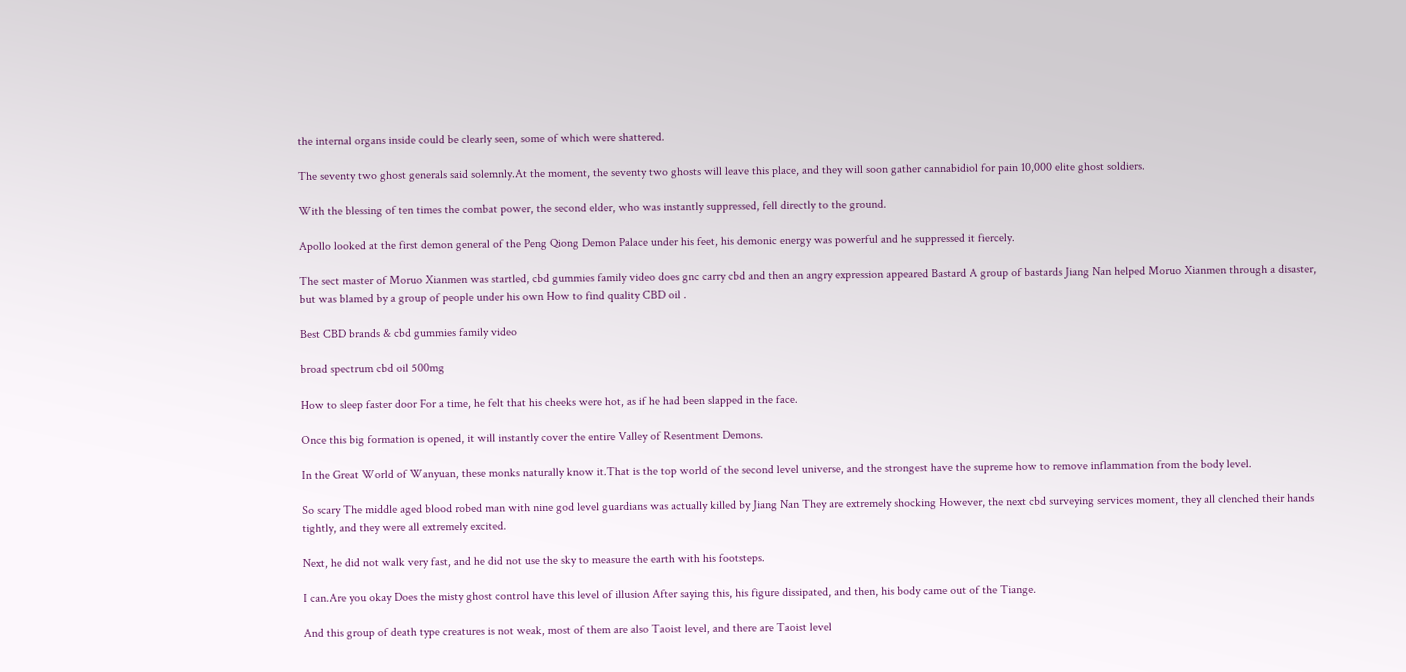the internal organs inside could be clearly seen, some of which were shattered.

The seventy two ghost generals said solemnly.At the moment, the seventy two ghosts will leave this place, and they will soon gather cannabidiol for pain 10,000 elite ghost soldiers.

With the blessing of ten times the combat power, the second elder, who was instantly suppressed, fell directly to the ground.

Apollo looked at the first demon general of the Peng Qiong Demon Palace under his feet, his demonic energy was powerful and he suppressed it fiercely.

The sect master of Moruo Xianmen was startled, cbd gummies family video does gnc carry cbd and then an angry expression appeared Bastard A group of bastards Jiang Nan helped Moruo Xianmen through a disaster, but was blamed by a group of people under his own How to find quality CBD oil .

Best CBD brands & cbd gummies family video

broad spectrum cbd oil 500mg

How to sleep faster door For a time, he felt that his cheeks were hot, as if he had been slapped in the face.

Once this big formation is opened, it will instantly cover the entire Valley of Resentment Demons.

In the Great World of Wanyuan, these monks naturally know it.That is the top world of the second level universe, and the strongest have the supreme how to remove inflammation from the body level.

So scary The middle aged blood robed man with nine god level guardians was actually killed by Jiang Nan They are extremely shocking However, the next cbd surveying services moment, they all clenched their hands tightly, and they were all extremely excited.

Next, he did not walk very fast, and he did not use the sky to measure the earth with his footsteps.

I can.Are you okay Does the misty ghost control have this level of illusion After saying this, his figure dissipated, and then, his body came out of the Tiange.

And this group of death type creatures is not weak, most of them are also Taoist level, and there are Taoist level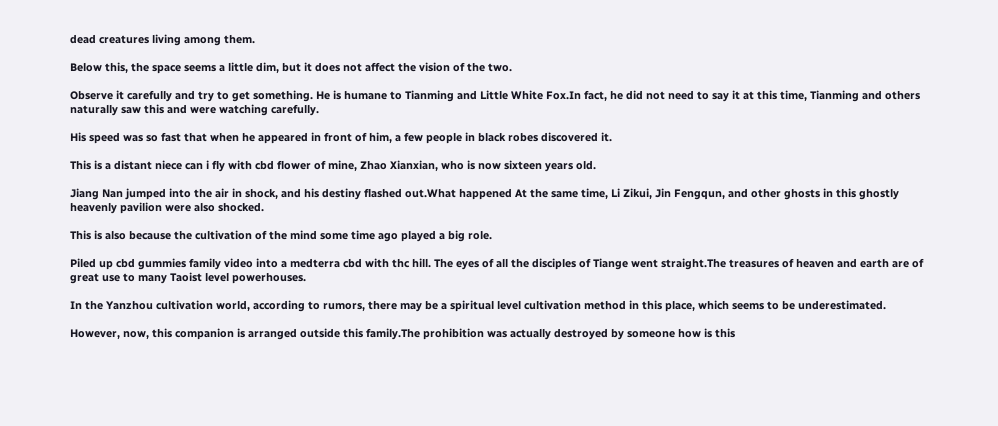dead creatures living among them.

Below this, the space seems a little dim, but it does not affect the vision of the two.

Observe it carefully and try to get something. He is humane to Tianming and Little White Fox.In fact, he did not need to say it at this time, Tianming and others naturally saw this and were watching carefully.

His speed was so fast that when he appeared in front of him, a few people in black robes discovered it.

This is a distant niece can i fly with cbd flower of mine, Zhao Xianxian, who is now sixteen years old.

Jiang Nan jumped into the air in shock, and his destiny flashed out.What happened At the same time, Li Zikui, Jin Fengqun, and other ghosts in this ghostly heavenly pavilion were also shocked.

This is also because the cultivation of the mind some time ago played a big role.

Piled up cbd gummies family video into a medterra cbd with thc hill. The eyes of all the disciples of Tiange went straight.The treasures of heaven and earth are of great use to many Taoist level powerhouses.

In the Yanzhou cultivation world, according to rumors, there may be a spiritual level cultivation method in this place, which seems to be underestimated.

However, now, this companion is arranged outside this family.The prohibition was actually destroyed by someone how is this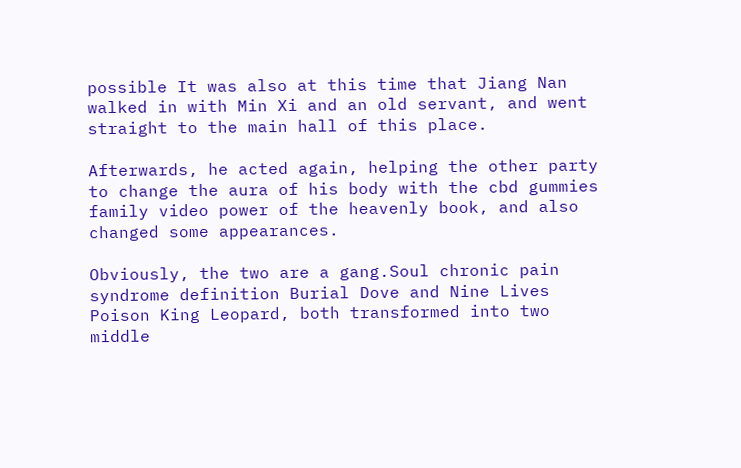possible It was also at this time that Jiang Nan walked in with Min Xi and an old servant, and went straight to the main hall of this place.

Afterwards, he acted again, helping the other party to change the aura of his body with the cbd gummies family video power of the heavenly book, and also changed some appearances.

Obviously, the two are a gang.Soul chronic pain syndrome definition Burial Dove and Nine Lives Poison King Leopard, both transformed into two middle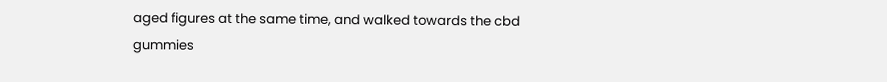aged figures at the same time, and walked towards the cbd gummies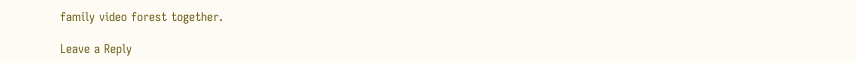family video forest together.

Leave a Reply